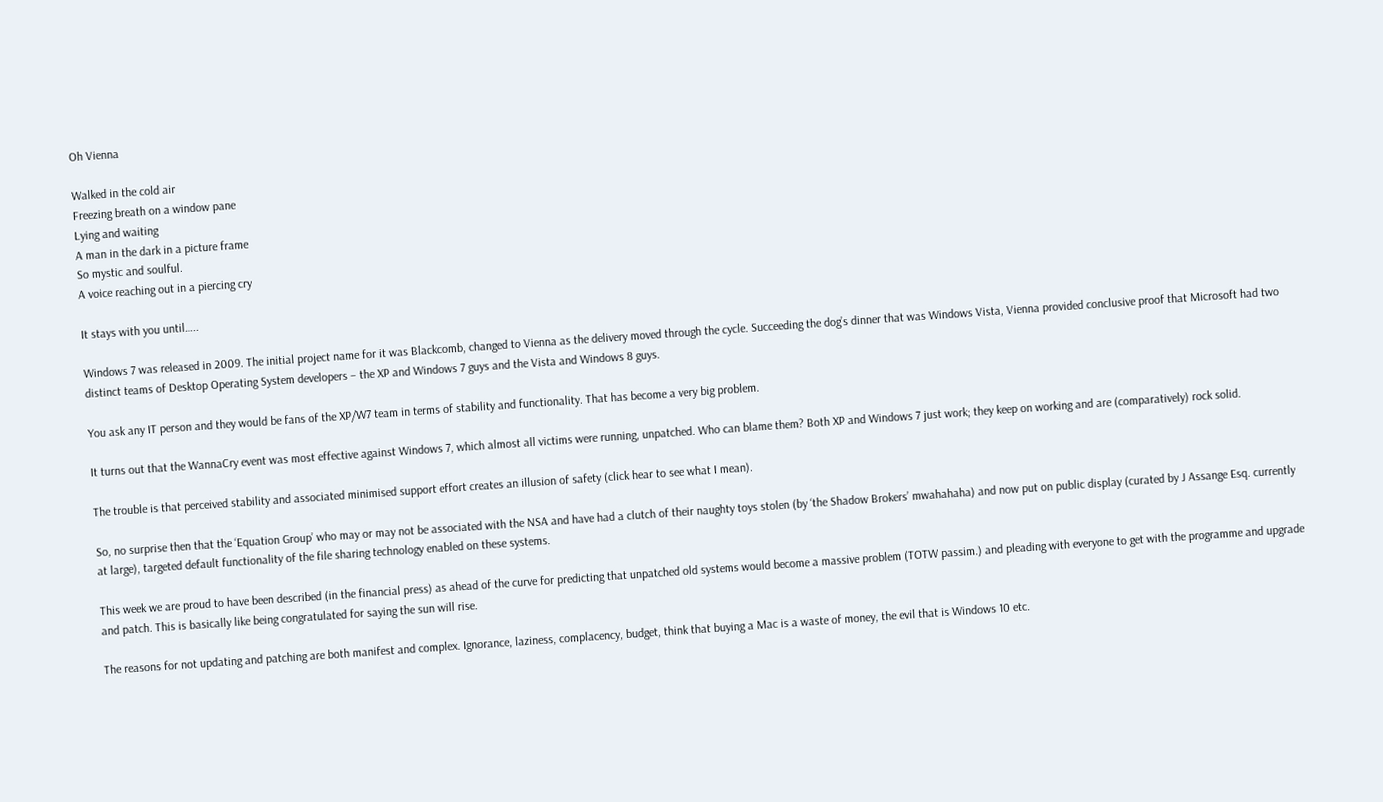Oh Vienna

Walked in the cold air
Freezing breath on a window pane
Lying and waiting
A man in the dark in a picture frame
So mystic and soulful.
A voice reaching out in a piercing cry

It stays with you until…..

Windows 7 was released in 2009. The initial project name for it was Blackcomb, changed to Vienna as the delivery moved through the cycle. Succeeding the dog’s dinner that was Windows Vista, Vienna provided conclusive proof that Microsoft had two distinct teams of Desktop Operating System developers – the XP and Windows 7 guys and the Vista and Windows 8 guys.

You ask any IT person and they would be fans of the XP/W7 team in terms of stability and functionality. That has become a very big problem.

It turns out that the WannaCry event was most effective against Windows 7, which almost all victims were running, unpatched. Who can blame them? Both XP and Windows 7 just work; they keep on working and are (comparatively) rock solid.

The trouble is that perceived stability and associated minimised support effort creates an illusion of safety (click hear to see what I mean).

So, no surprise then that the ‘Equation Group’ who may or may not be associated with the NSA and have had a clutch of their naughty toys stolen (by ‘the Shadow Brokers’ mwahahaha) and now put on public display (curated by J Assange Esq. currently at large), targeted default functionality of the file sharing technology enabled on these systems.

This week we are proud to have been described (in the financial press) as ahead of the curve for predicting that unpatched old systems would become a massive problem (TOTW passim.) and pleading with everyone to get with the programme and upgrade and patch. This is basically like being congratulated for saying the sun will rise.

The reasons for not updating and patching are both manifest and complex. Ignorance, laziness, complacency, budget, think that buying a Mac is a waste of money, the evil that is Windows 10 etc.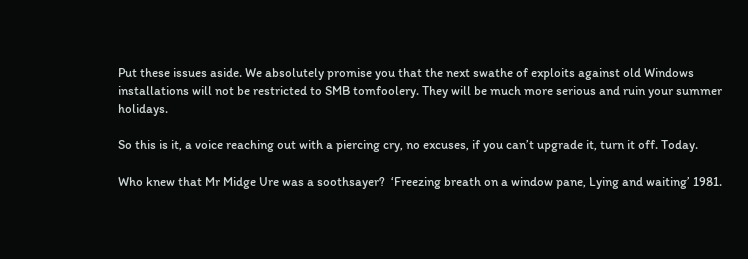Put these issues aside. We absolutely promise you that the next swathe of exploits against old Windows installations will not be restricted to SMB tomfoolery. They will be much more serious and ruin your summer holidays.

So this is it, a voice reaching out with a piercing cry, no excuses, if you can’t upgrade it, turn it off. Today.

Who knew that Mr Midge Ure was a soothsayer?  ‘Freezing breath on a window pane, Lying and waiting’ 1981.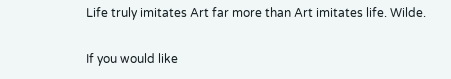Life truly imitates Art far more than Art imitates life. Wilde.

If you would like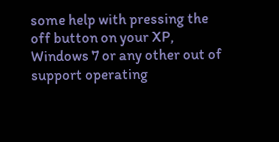some help with pressing the off button on your XP, Windows 7 or any other out of support operating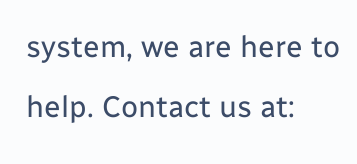system, we are here to help. Contact us at: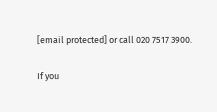[email protected] or call 020 7517 3900.

If you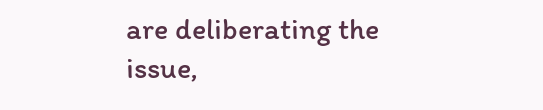are deliberating the issue,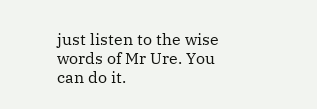just listen to the wise words of Mr Ure. You can do it.